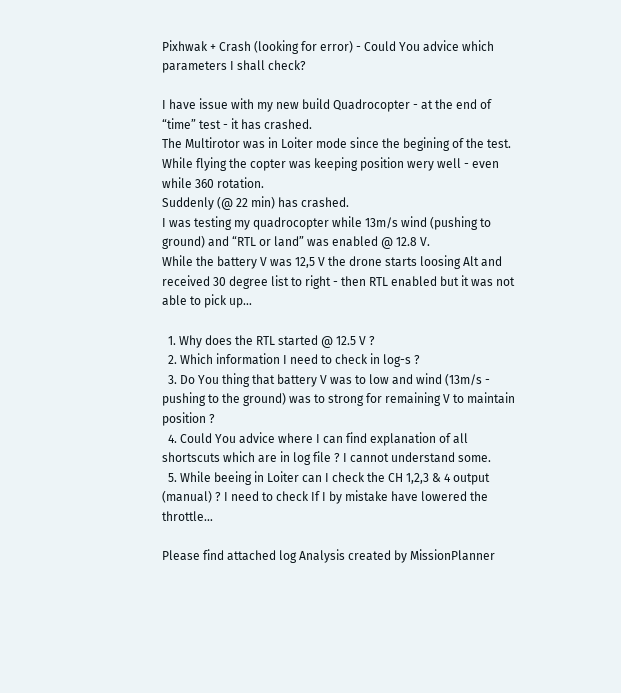Pixhwak + Crash (looking for error) - Could You advice which parameters I shall check?

I have issue with my new build Quadrocopter - at the end of “time” test - it has crashed.
The Multirotor was in Loiter mode since the begining of the test. While flying the copter was keeping position wery well - even while 360 rotation.
Suddenly (@ 22 min) has crashed.
I was testing my quadrocopter while 13m/s wind (pushing to ground) and “RTL or land” was enabled @ 12.8 V.
While the battery V was 12,5 V the drone starts loosing Alt and received 30 degree list to right - then RTL enabled but it was not able to pick up…

  1. Why does the RTL started @ 12.5 V ?
  2. Which information I need to check in log-s ?
  3. Do You thing that battery V was to low and wind (13m/s - pushing to the ground) was to strong for remaining V to maintain position ?
  4. Could You advice where I can find explanation of all shortscuts which are in log file ? I cannot understand some.
  5. While beeing in Loiter can I check the CH 1,2,3 & 4 output (manual) ? I need to check If I by mistake have lowered the throttle…

Please find attached log Analysis created by MissionPlanner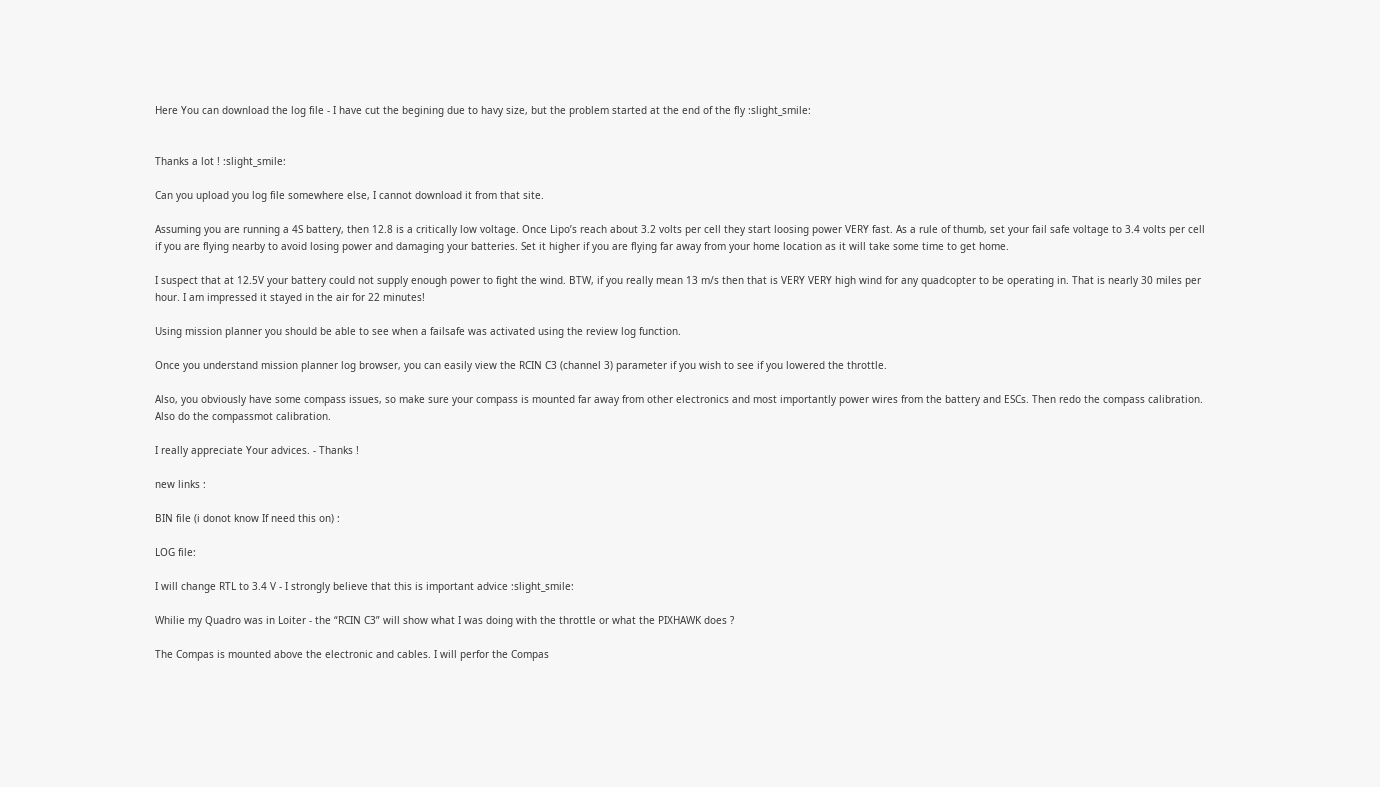Here You can download the log file - I have cut the begining due to havy size, but the problem started at the end of the fly :slight_smile:


Thanks a lot ! :slight_smile:

Can you upload you log file somewhere else, I cannot download it from that site.

Assuming you are running a 4S battery, then 12.8 is a critically low voltage. Once Lipo’s reach about 3.2 volts per cell they start loosing power VERY fast. As a rule of thumb, set your fail safe voltage to 3.4 volts per cell if you are flying nearby to avoid losing power and damaging your batteries. Set it higher if you are flying far away from your home location as it will take some time to get home.

I suspect that at 12.5V your battery could not supply enough power to fight the wind. BTW, if you really mean 13 m/s then that is VERY VERY high wind for any quadcopter to be operating in. That is nearly 30 miles per hour. I am impressed it stayed in the air for 22 minutes!

Using mission planner you should be able to see when a failsafe was activated using the review log function.

Once you understand mission planner log browser, you can easily view the RCIN C3 (channel 3) parameter if you wish to see if you lowered the throttle.

Also, you obviously have some compass issues, so make sure your compass is mounted far away from other electronics and most importantly power wires from the battery and ESCs. Then redo the compass calibration. Also do the compassmot calibration.

I really appreciate Your advices. - Thanks !

new links :

BIN file (i donot know If need this on) :

LOG file:

I will change RTL to 3.4 V - I strongly believe that this is important advice :slight_smile:

Whilie my Quadro was in Loiter - the “RCIN C3” will show what I was doing with the throttle or what the PIXHAWK does ?

The Compas is mounted above the electronic and cables. I will perfor the Compas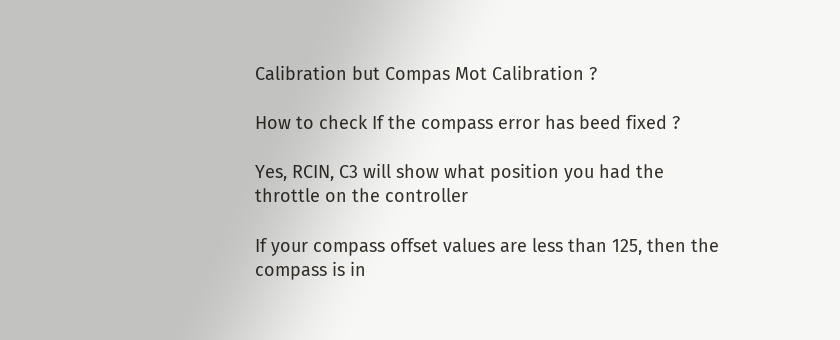Calibration but Compas Mot Calibration ?

How to check If the compass error has beed fixed ?

Yes, RCIN, C3 will show what position you had the throttle on the controller

If your compass offset values are less than 125, then the compass is in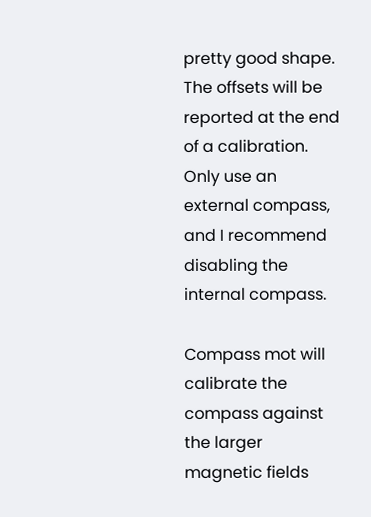pretty good shape. The offsets will be reported at the end of a calibration. Only use an external compass, and I recommend disabling the internal compass.

Compass mot will calibrate the compass against the larger magnetic fields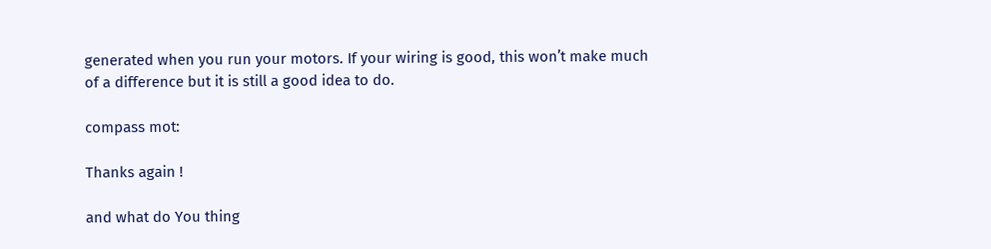generated when you run your motors. If your wiring is good, this won’t make much of a difference but it is still a good idea to do.

compass mot:

Thanks again !

and what do You thing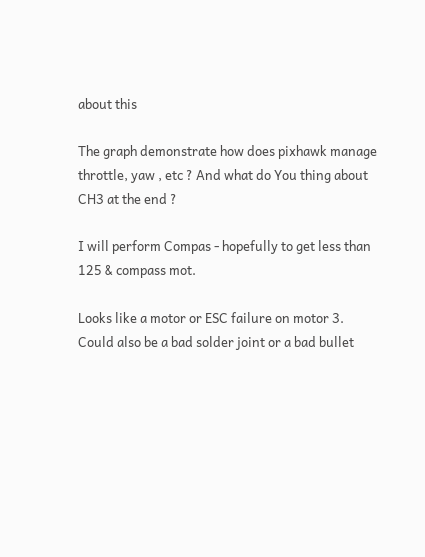about this

The graph demonstrate how does pixhawk manage throttle, yaw , etc ? And what do You thing about CH3 at the end ?

I will perform Compas - hopefully to get less than 125 & compass mot.

Looks like a motor or ESC failure on motor 3. Could also be a bad solder joint or a bad bullet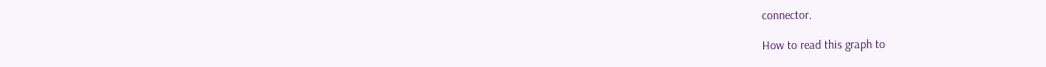connector.

How to read this graph to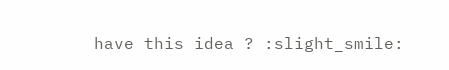have this idea ? :slight_smile: